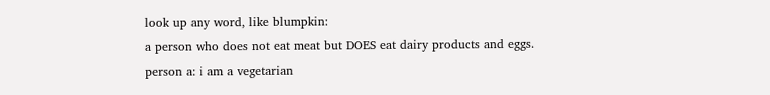look up any word, like blumpkin:
a person who does not eat meat but DOES eat dairy products and eggs.
person a: i am a vegetarian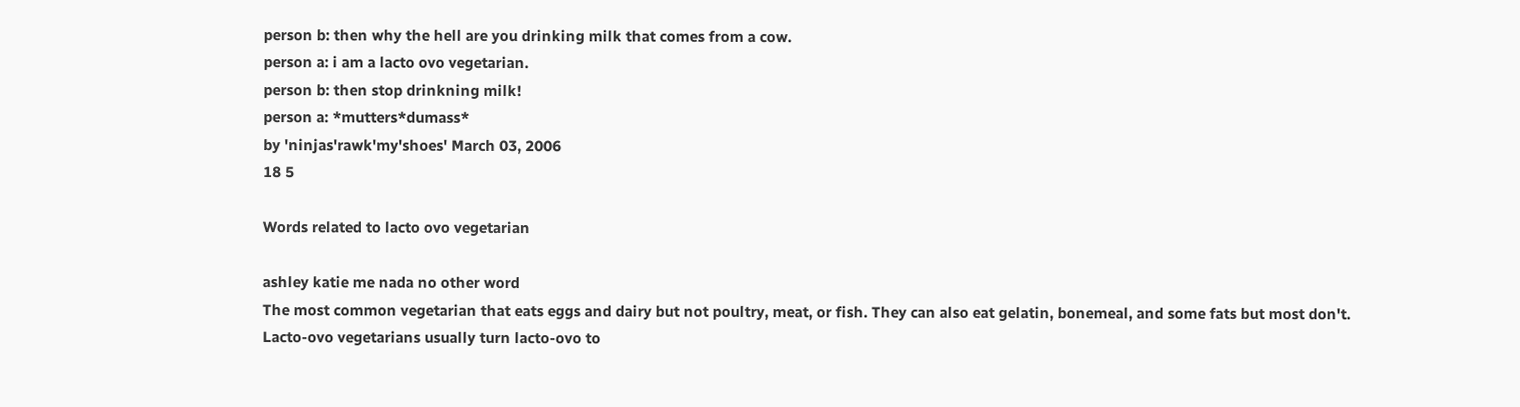person b: then why the hell are you drinking milk that comes from a cow.
person a: i am a lacto ovo vegetarian.
person b: then stop drinkning milk!
person a: *mutters*dumass*
by 'ninjas'rawk'my'shoes' March 03, 2006
18 5

Words related to lacto ovo vegetarian

ashley katie me nada no other word
The most common vegetarian that eats eggs and dairy but not poultry, meat, or fish. They can also eat gelatin, bonemeal, and some fats but most don't.
Lacto-ovo vegetarians usually turn lacto-ovo to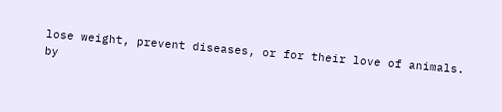lose weight, prevent diseases, or for their love of animals.
by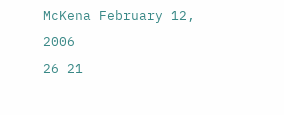McKena February 12, 2006
26 21